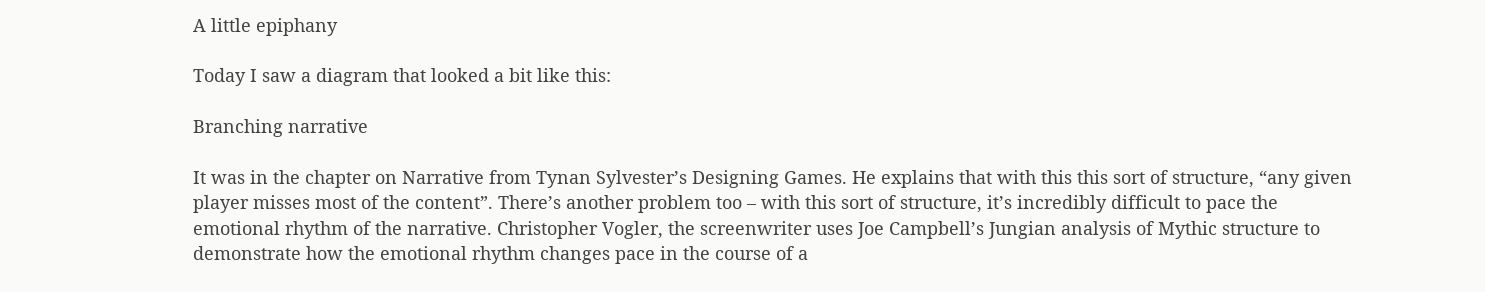A little epiphany

Today I saw a diagram that looked a bit like this:

Branching narrative

It was in the chapter on Narrative from Tynan Sylvester’s Designing Games. He explains that with this this sort of structure, “any given player misses most of the content”. There’s another problem too – with this sort of structure, it’s incredibly difficult to pace the emotional rhythm of the narrative. Christopher Vogler, the screenwriter uses Joe Campbell’s Jungian analysis of Mythic structure to demonstrate how the emotional rhythm changes pace in the course of a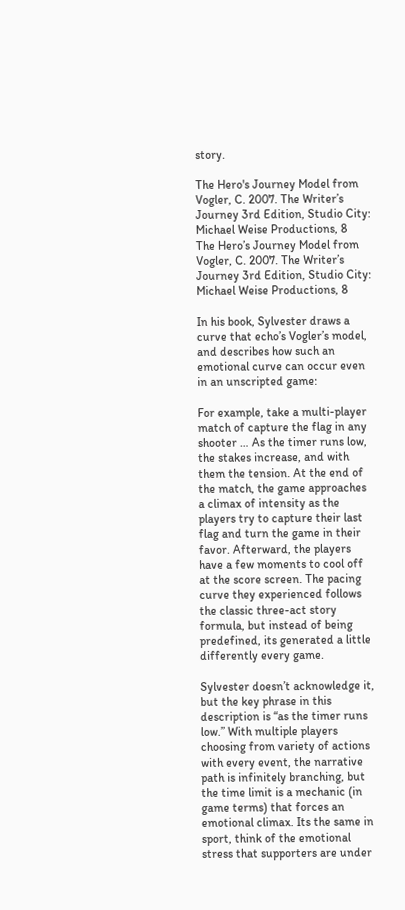story.

The Hero's Journey Model from Vogler, C. 2007. The Writer’s Journey 3rd Edition, Studio City: Michael Weise Productions, 8
The Hero’s Journey Model from Vogler, C. 2007. The Writer’s Journey 3rd Edition, Studio City: Michael Weise Productions, 8

In his book, Sylvester draws a curve that echo’s Vogler’s model, and describes how such an emotional curve can occur even in an unscripted game:

For example, take a multi-player match of capture the flag in any shooter … As the timer runs low, the stakes increase, and with them the tension. At the end of the match, the game approaches a climax of intensity as the players try to capture their last flag and turn the game in their favor. Afterward, the players have a few moments to cool off at the score screen. The pacing curve they experienced follows the classic three-act story formula, but instead of being predefined, its generated a little differently every game.

Sylvester doesn’t acknowledge it, but the key phrase in this description is “as the timer runs low.” With multiple players choosing from variety of actions with every event, the narrative path is infinitely branching, but the time limit is a mechanic (in game terms) that forces an emotional climax. Its the same in sport, think of the emotional stress that supporters are under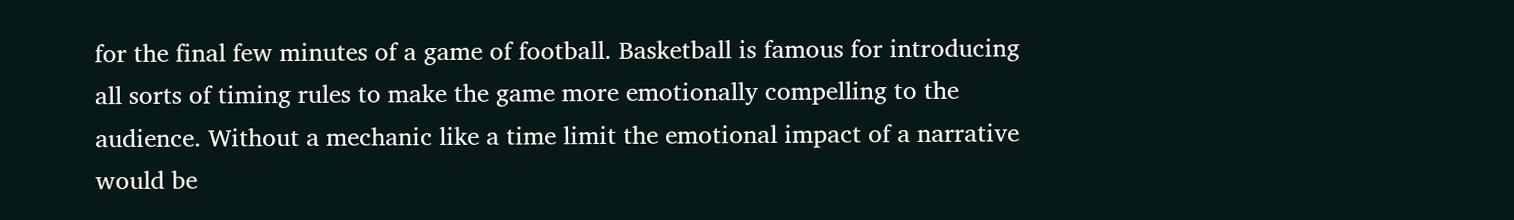for the final few minutes of a game of football. Basketball is famous for introducing all sorts of timing rules to make the game more emotionally compelling to the audience. Without a mechanic like a time limit the emotional impact of a narrative would be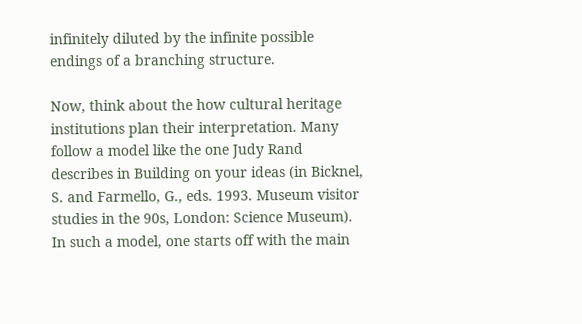infinitely diluted by the infinite possible endings of a branching structure.

Now, think about the how cultural heritage institutions plan their interpretation. Many follow a model like the one Judy Rand describes in Building on your ideas (in Bicknel, S. and Farmello, G., eds. 1993. Museum visitor studies in the 90s, London: Science Museum). In such a model, one starts off with the main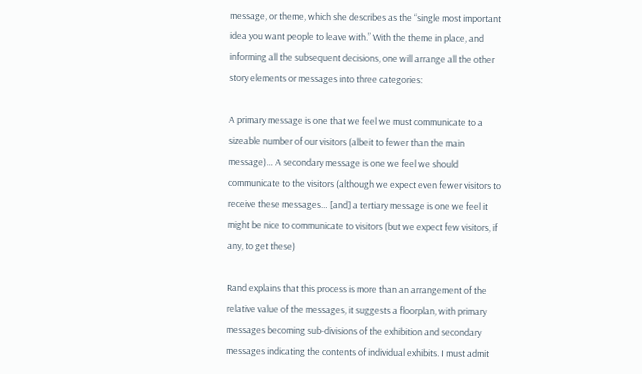message, or theme, which she describes as the “single most important idea you want people to leave with.” With the theme in place, and informing all the subsequent decisions, one will arrange all the other story elements or messages into three categories:

A primary message is one that we feel we must communicate to a sizeable number of our visitors (albeit to fewer than the main message)… A secondary message is one we feel we should communicate to the visitors (although we expect even fewer visitors to receive these messages… [and] a tertiary message is one we feel it might be nice to communicate to visitors (but we expect few visitors, if any, to get these)

Rand explains that this process is more than an arrangement of the relative value of the messages, it suggests a floorplan, with primary messages becoming sub-divisions of the exhibition and secondary messages indicating the contents of individual exhibits. I must admit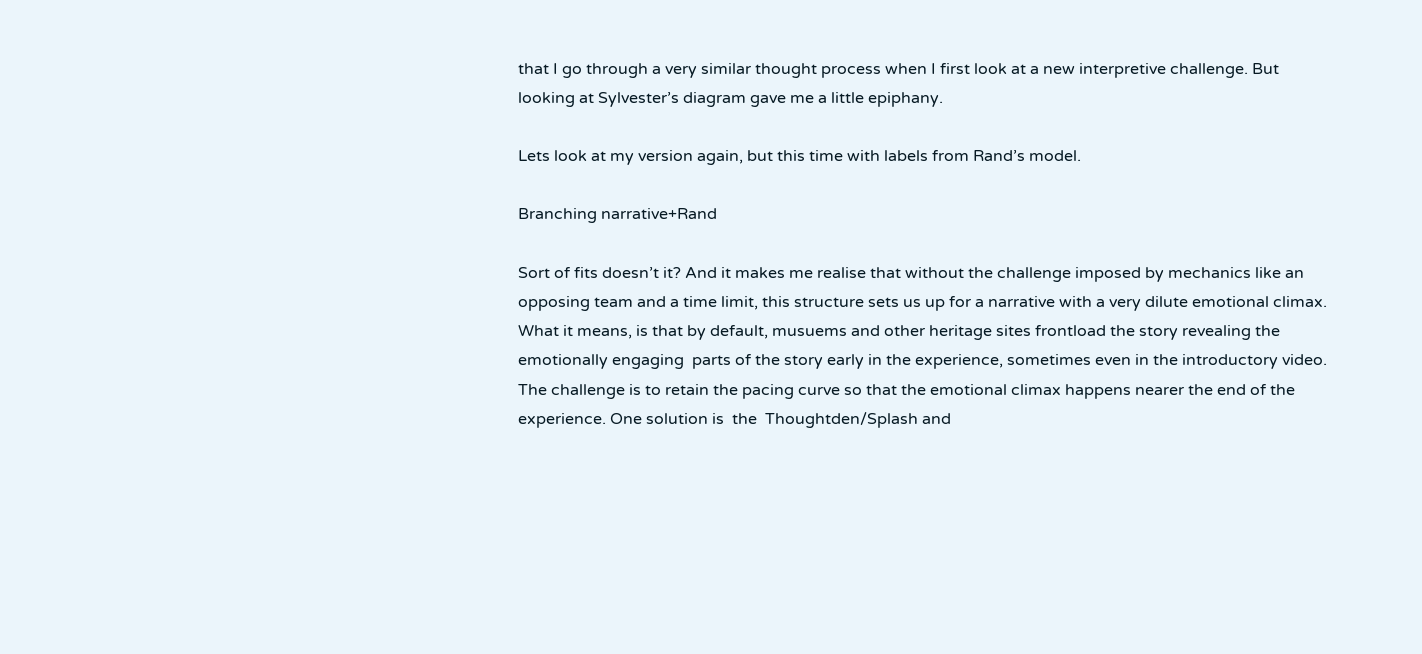that I go through a very similar thought process when I first look at a new interpretive challenge. But looking at Sylvester’s diagram gave me a little epiphany.

Lets look at my version again, but this time with labels from Rand’s model.

Branching narrative+Rand

Sort of fits doesn’t it? And it makes me realise that without the challenge imposed by mechanics like an opposing team and a time limit, this structure sets us up for a narrative with a very dilute emotional climax. What it means, is that by default, musuems and other heritage sites frontload the story revealing the emotionally engaging  parts of the story early in the experience, sometimes even in the introductory video. The challenge is to retain the pacing curve so that the emotional climax happens nearer the end of the experience. One solution is  the  Thoughtden/Splash and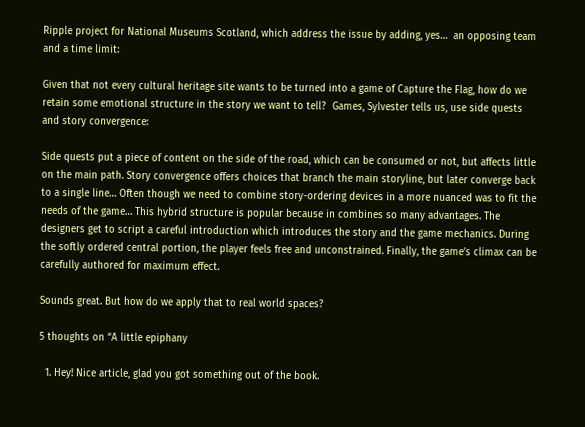Ripple project for National Museums Scotland, which address the issue by adding, yes…  an opposing team and a time limit:

Given that not every cultural heritage site wants to be turned into a game of Capture the Flag, how do we retain some emotional structure in the story we want to tell?  Games, Sylvester tells us, use side quests and story convergence:

Side quests put a piece of content on the side of the road, which can be consumed or not, but affects little on the main path. Story convergence offers choices that branch the main storyline, but later converge back to a single line… Often though we need to combine story-ordering devices in a more nuanced was to fit the needs of the game… This hybrid structure is popular because in combines so many advantages. The designers get to script a careful introduction which introduces the story and the game mechanics. During the softly ordered central portion, the player feels free and unconstrained. Finally, the game’s climax can be carefully authored for maximum effect.

Sounds great. But how do we apply that to real world spaces?

5 thoughts on “A little epiphany

  1. Hey! Nice article, glad you got something out of the book.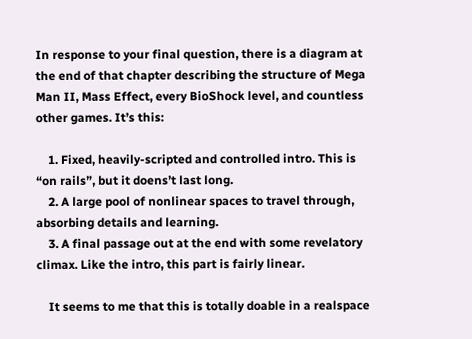In response to your final question, there is a diagram at the end of that chapter describing the structure of Mega Man II, Mass Effect, every BioShock level, and countless other games. It’s this:

    1. Fixed, heavily-scripted and controlled intro. This is “on rails”, but it doens’t last long.
    2. A large pool of nonlinear spaces to travel through, absorbing details and learning.
    3. A final passage out at the end with some revelatory climax. Like the intro, this part is fairly linear.

    It seems to me that this is totally doable in a realspace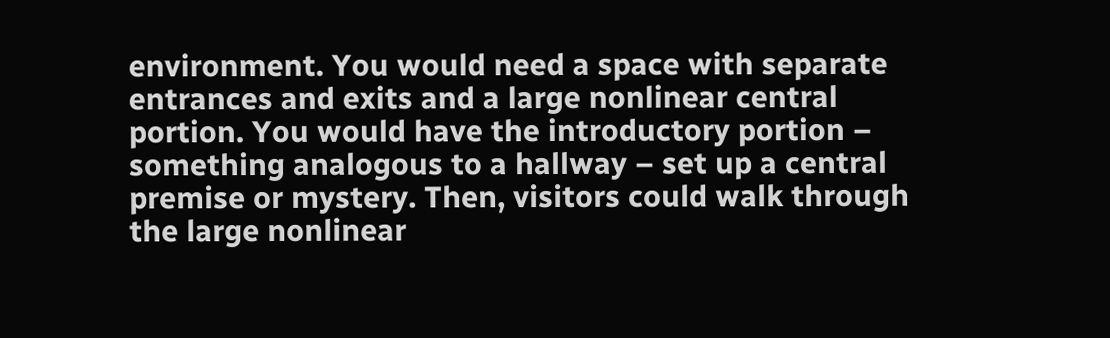environment. You would need a space with separate entrances and exits and a large nonlinear central portion. You would have the introductory portion – something analogous to a hallway – set up a central premise or mystery. Then, visitors could walk through the large nonlinear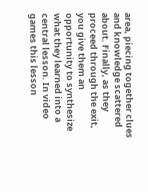area, piecing together clues and knowledge scattered about. Finally, as they proceed through the exit, you give them an opportunity to synthesize what they learned into a central lesson. In video games this lesson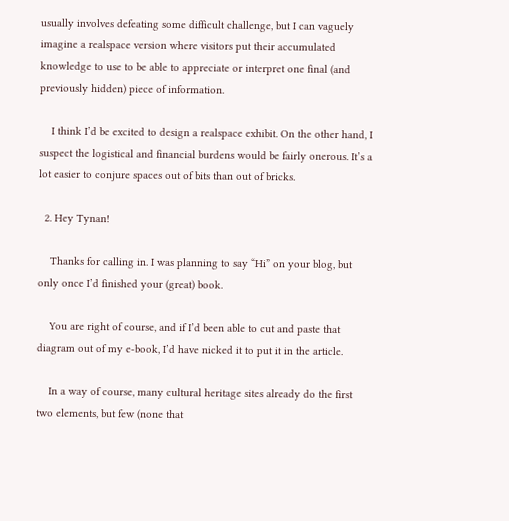usually involves defeating some difficult challenge, but I can vaguely imagine a realspace version where visitors put their accumulated knowledge to use to be able to appreciate or interpret one final (and previously hidden) piece of information.

    I think I’d be excited to design a realspace exhibit. On the other hand, I suspect the logistical and financial burdens would be fairly onerous. It’s a lot easier to conjure spaces out of bits than out of bricks.

  2. Hey Tynan!

    Thanks for calling in. I was planning to say “Hi” on your blog, but only once I’d finished your (great) book.

    You are right of course, and if I’d been able to cut and paste that diagram out of my e-book, I’d have nicked it to put it in the article.

    In a way of course, many cultural heritage sites already do the first two elements, but few (none that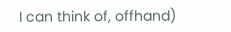I can think of, offhand)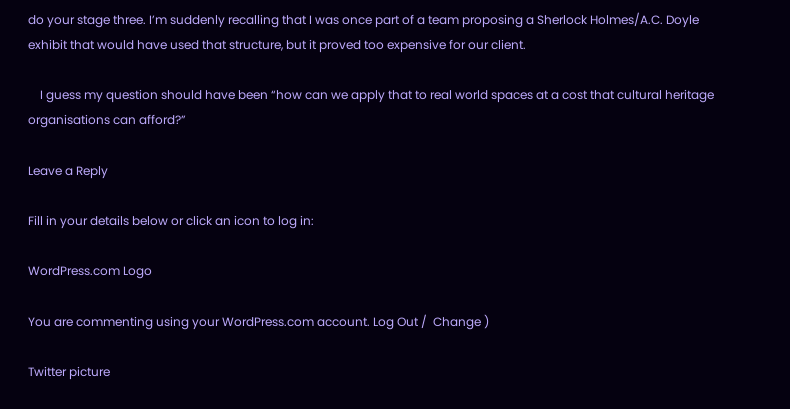do your stage three. I’m suddenly recalling that I was once part of a team proposing a Sherlock Holmes/A.C. Doyle exhibit that would have used that structure, but it proved too expensive for our client.

    I guess my question should have been “how can we apply that to real world spaces at a cost that cultural heritage organisations can afford?”

Leave a Reply

Fill in your details below or click an icon to log in:

WordPress.com Logo

You are commenting using your WordPress.com account. Log Out /  Change )

Twitter picture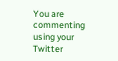You are commenting using your Twitter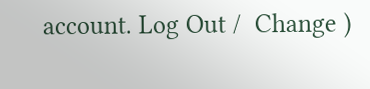account. Log Out /  Change )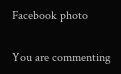Facebook photo

You are commenting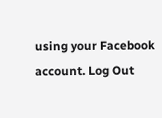using your Facebook account. Log Out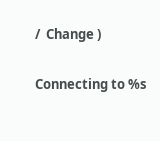/  Change )

Connecting to %s